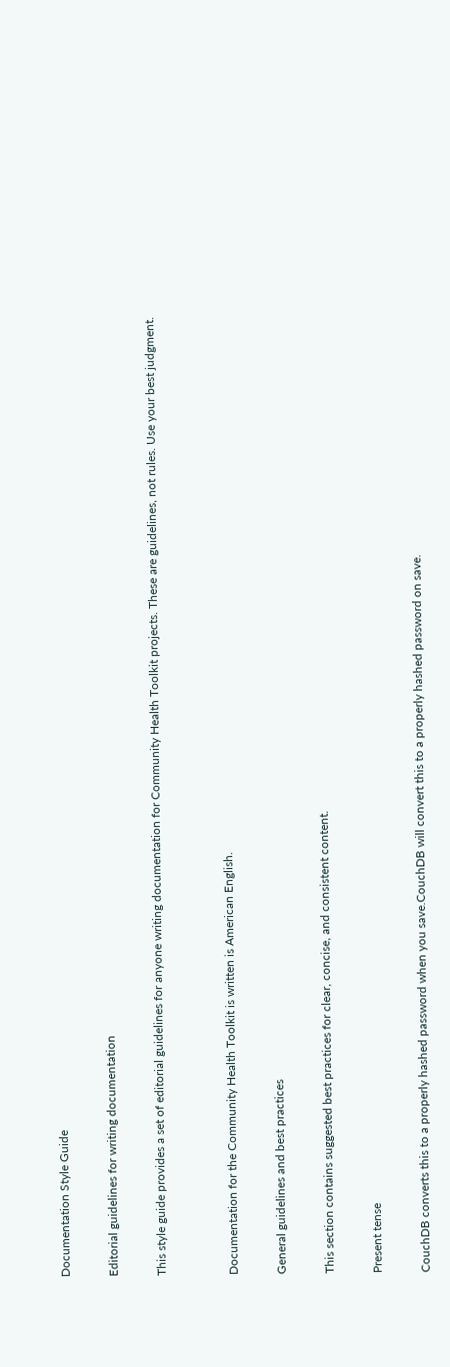Documentation Style Guide

Editorial guidelines for writing documentation

This style guide provides a set of editorial guidelines for anyone writing documentation for Community Health Toolkit projects. These are guidelines, not rules. Use your best judgment.


Documentation for the Community Health Toolkit is written is American English.

General guidelines and best practices

This section contains suggested best practices for clear, concise, and consistent content.

Present tense

CouchDB converts this to a properly hashed password when you save.CouchDB will convert this to a properly hashed password on save.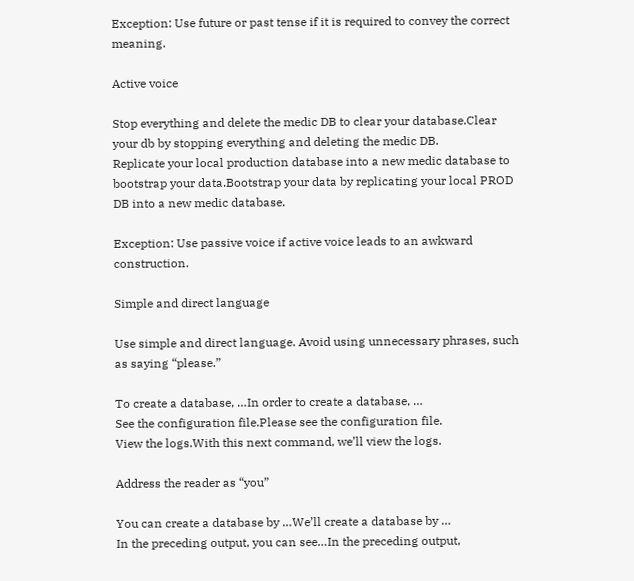Exception: Use future or past tense if it is required to convey the correct meaning.

Active voice

Stop everything and delete the medic DB to clear your database.Clear your db by stopping everything and deleting the medic DB.
Replicate your local production database into a new medic database to bootstrap your data.Bootstrap your data by replicating your local PROD DB into a new medic database.

Exception: Use passive voice if active voice leads to an awkward construction.

Simple and direct language

Use simple and direct language. Avoid using unnecessary phrases, such as saying “please.”

To create a database, …In order to create a database, …
See the configuration file.Please see the configuration file.
View the logs.With this next command, we’ll view the logs.

Address the reader as “you”

You can create a database by …We’ll create a database by …
In the preceding output, you can see…In the preceding output,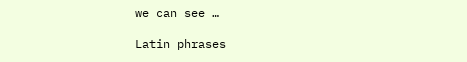we can see …

Latin phrases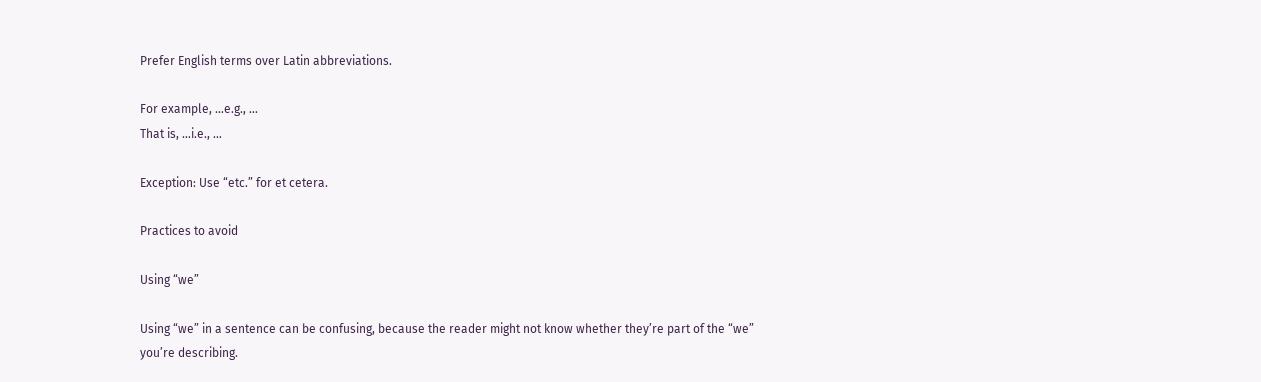Prefer English terms over Latin abbreviations.

For example, …e.g., …
That is, …i.e., …

Exception: Use “etc.” for et cetera.

Practices to avoid

Using “we”

Using “we” in a sentence can be confusing, because the reader might not know whether they’re part of the “we” you’re describing.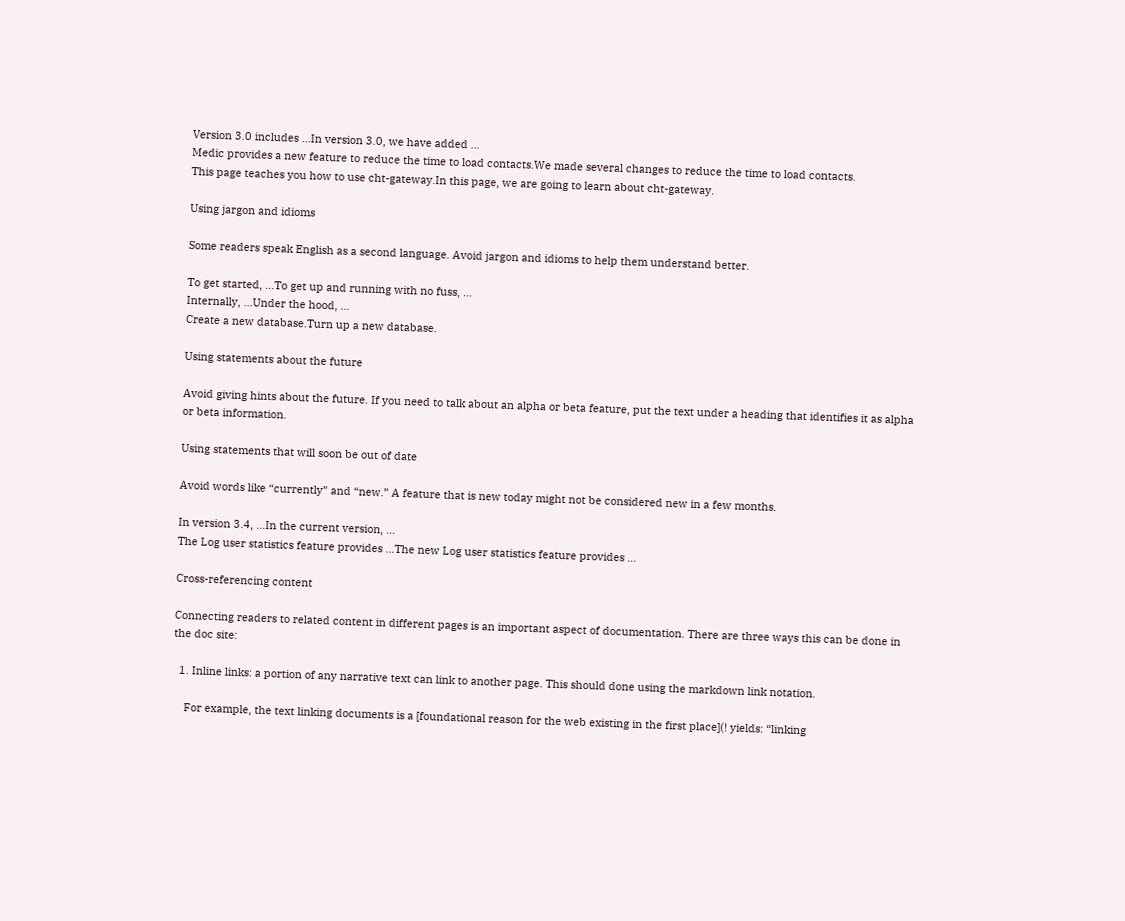Version 3.0 includes …In version 3.0, we have added …
Medic provides a new feature to reduce the time to load contacts.We made several changes to reduce the time to load contacts.
This page teaches you how to use cht-gateway.In this page, we are going to learn about cht-gateway.

Using jargon and idioms

Some readers speak English as a second language. Avoid jargon and idioms to help them understand better.

To get started, …To get up and running with no fuss, …
Internally, …Under the hood, …
Create a new database.Turn up a new database.

Using statements about the future

Avoid giving hints about the future. If you need to talk about an alpha or beta feature, put the text under a heading that identifies it as alpha or beta information.

Using statements that will soon be out of date

Avoid words like “currently” and “new.” A feature that is new today might not be considered new in a few months.

In version 3.4, …In the current version, …
The Log user statistics feature provides …The new Log user statistics feature provides …

Cross-referencing content

Connecting readers to related content in different pages is an important aspect of documentation. There are three ways this can be done in the doc site:

  1. Inline links: a portion of any narrative text can link to another page. This should done using the markdown link notation.

    For example, the text linking documents is a [foundational reason for the web existing in the first place](! yields: “linking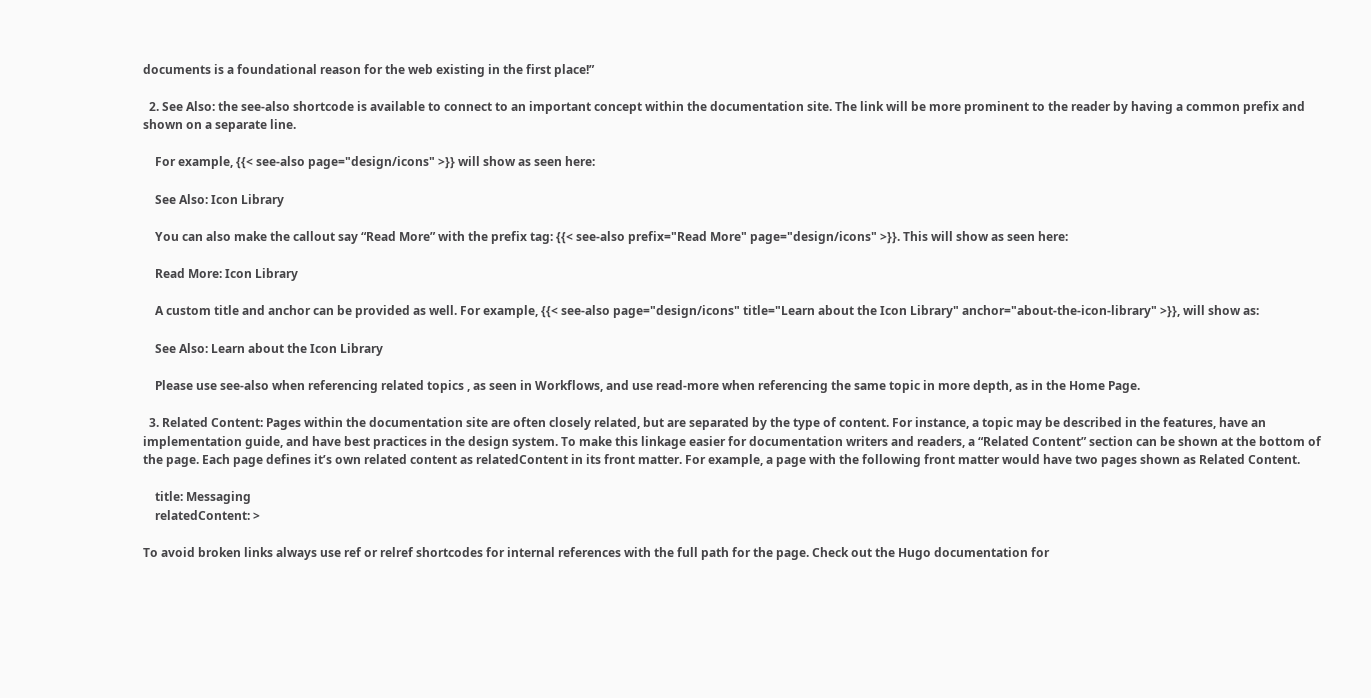documents is a foundational reason for the web existing in the first place!”

  2. See Also: the see-also shortcode is available to connect to an important concept within the documentation site. The link will be more prominent to the reader by having a common prefix and shown on a separate line.

    For example, {{< see-also page="design/icons" >}} will show as seen here:

    See Also: Icon Library

    You can also make the callout say “Read More” with the prefix tag: {{< see-also prefix="Read More" page="design/icons" >}}. This will show as seen here:

    Read More: Icon Library

    A custom title and anchor can be provided as well. For example, {{< see-also page="design/icons" title="Learn about the Icon Library" anchor="about-the-icon-library" >}}, will show as:

    See Also: Learn about the Icon Library

    Please use see-also when referencing related topics , as seen in Workflows, and use read-more when referencing the same topic in more depth, as in the Home Page.

  3. Related Content: Pages within the documentation site are often closely related, but are separated by the type of content. For instance, a topic may be described in the features, have an implementation guide, and have best practices in the design system. To make this linkage easier for documentation writers and readers, a “Related Content” section can be shown at the bottom of the page. Each page defines it’s own related content as relatedContent in its front matter. For example, a page with the following front matter would have two pages shown as Related Content.

    title: Messaging
    relatedContent: >

To avoid broken links always use ref or relref shortcodes for internal references with the full path for the page. Check out the Hugo documentation for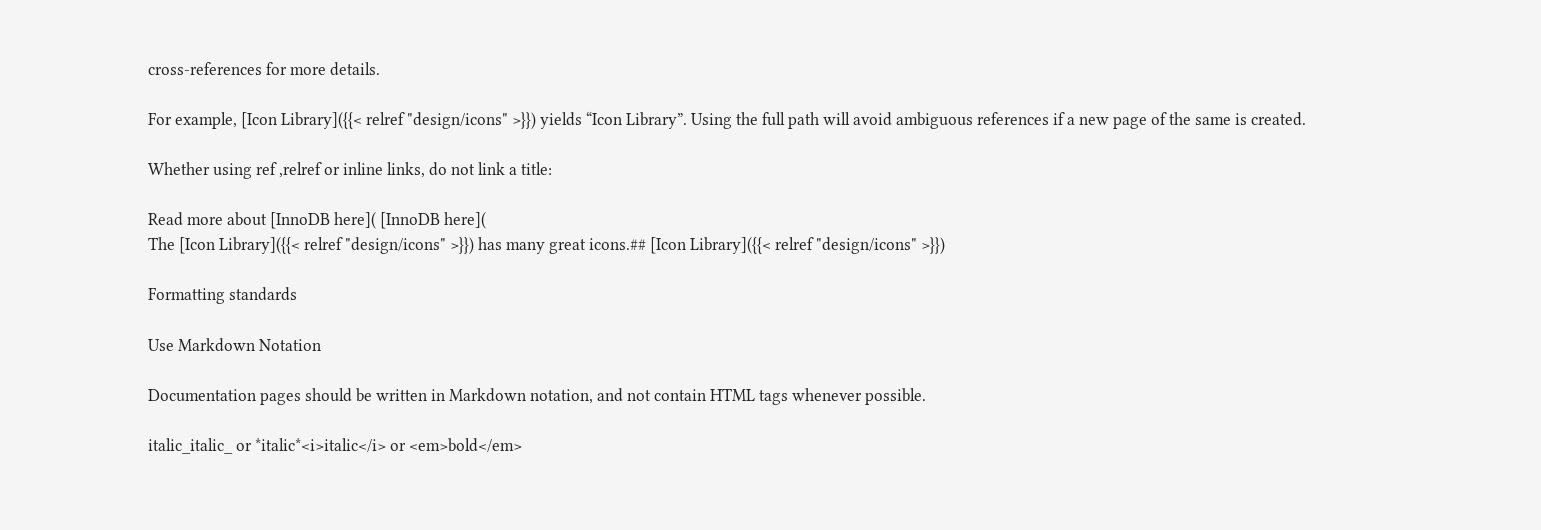cross-references for more details.

For example, [Icon Library]({{< relref "design/icons" >}}) yields “Icon Library”. Using the full path will avoid ambiguous references if a new page of the same is created.

Whether using ref ,relref or inline links, do not link a title:

Read more about [InnoDB here]( [InnoDB here](
The [Icon Library]({{< relref "design/icons" >}}) has many great icons.## [Icon Library]({{< relref "design/icons" >}})

Formatting standards

Use Markdown Notation

Documentation pages should be written in Markdown notation, and not contain HTML tags whenever possible.

italic_italic_ or *italic*<i>italic</i> or <em>bold</em>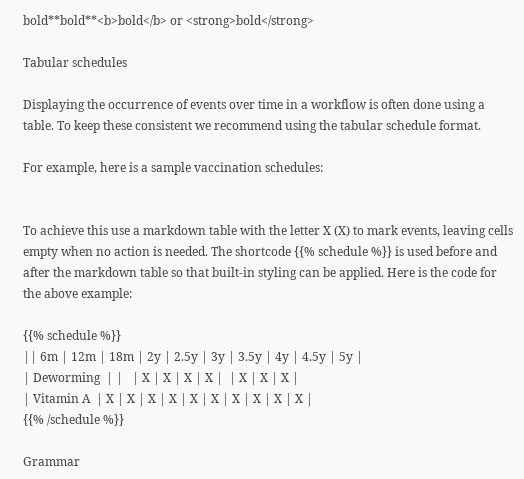bold**bold**<b>bold</b> or <strong>bold</strong>

Tabular schedules

Displaying the occurrence of events over time in a workflow is often done using a table. To keep these consistent we recommend using the tabular schedule format.

For example, here is a sample vaccination schedules:


To achieve this use a markdown table with the letter X (X) to mark events, leaving cells empty when no action is needed. The shortcode {{% schedule %}} is used before and after the markdown table so that built-in styling can be applied. Here is the code for the above example:

{{% schedule %}}
|| 6m | 12m | 18m | 2y | 2.5y | 3y | 3.5y | 4y | 4.5y | 5y |
| Deworming  | |   | X | X | X | X |  | X | X | X |
| Vitamin A  | X | X | X | X | X | X | X | X | X | X |
{{% /schedule %}}

Grammar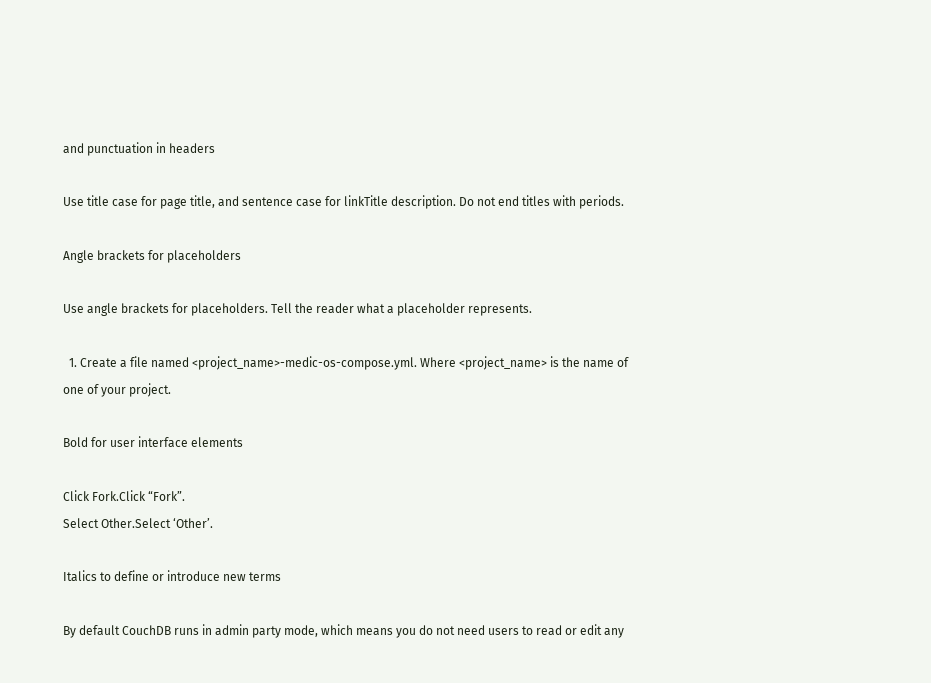and punctuation in headers

Use title case for page title, and sentence case for linkTitle description. Do not end titles with periods.

Angle brackets for placeholders

Use angle brackets for placeholders. Tell the reader what a placeholder represents.

  1. Create a file named <project_name>-medic-os-compose.yml. Where <project_name> is the name of one of your project.

Bold for user interface elements

Click Fork.Click “Fork”.
Select Other.Select ‘Other’.

Italics to define or introduce new terms

By default CouchDB runs in admin party mode, which means you do not need users to read or edit any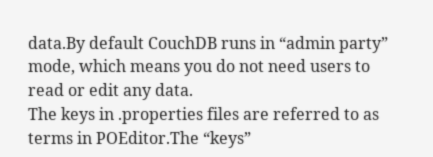data.By default CouchDB runs in “admin party” mode, which means you do not need users to read or edit any data.
The keys in .properties files are referred to as terms in POEditor.The “keys”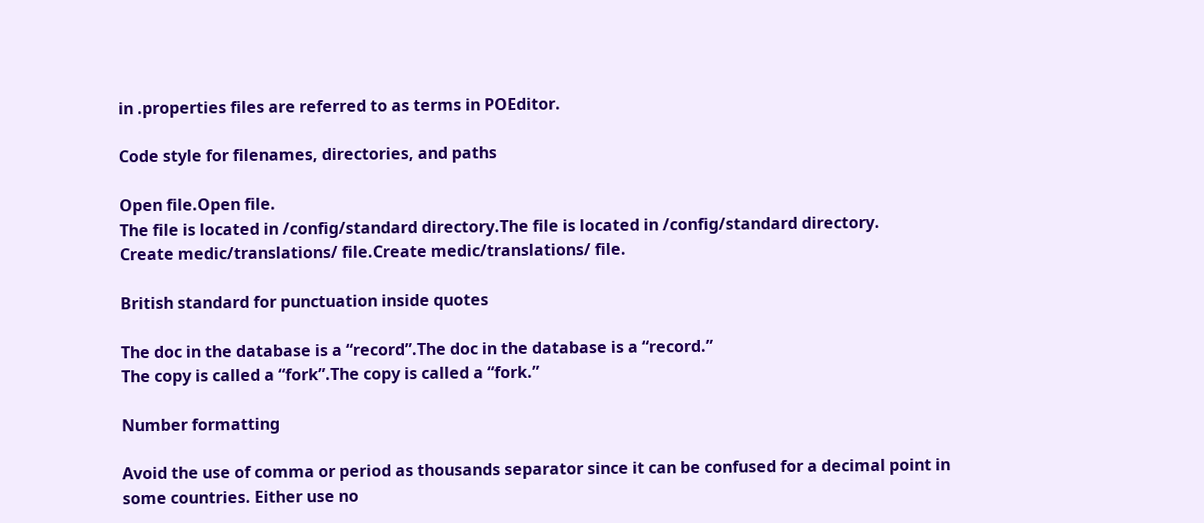in .properties files are referred to as terms in POEditor.

Code style for filenames, directories, and paths

Open file.Open file.
The file is located in /config/standard directory.The file is located in /config/standard directory.
Create medic/translations/ file.Create medic/translations/ file.

British standard for punctuation inside quotes

The doc in the database is a “record”.The doc in the database is a “record.”
The copy is called a “fork”.The copy is called a “fork.”

Number formatting

Avoid the use of comma or period as thousands separator since it can be confused for a decimal point in some countries. Either use no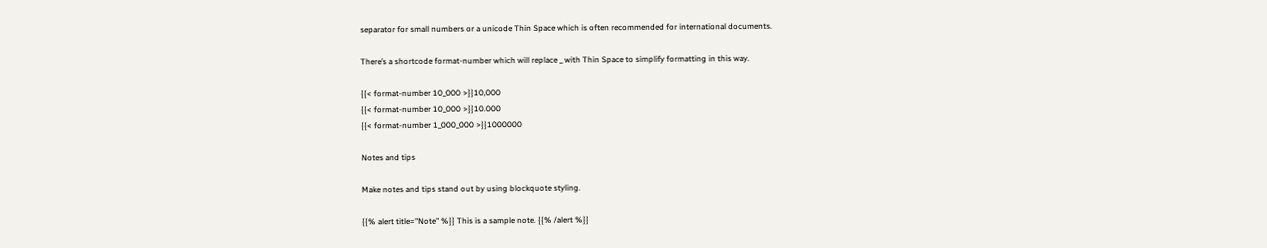separator for small numbers or a unicode Thin Space which is often recommended for international documents.

There’s a shortcode format-number which will replace _ with Thin Space to simplify formatting in this way.

{{< format-number 10_000 >}}10,000
{{< format-number 10_000 >}}10.000
{{< format-number 1_000_000 >}}1000000

Notes and tips

Make notes and tips stand out by using blockquote styling.

{{% alert title="Note" %}} This is a sample note. {{% /alert %}}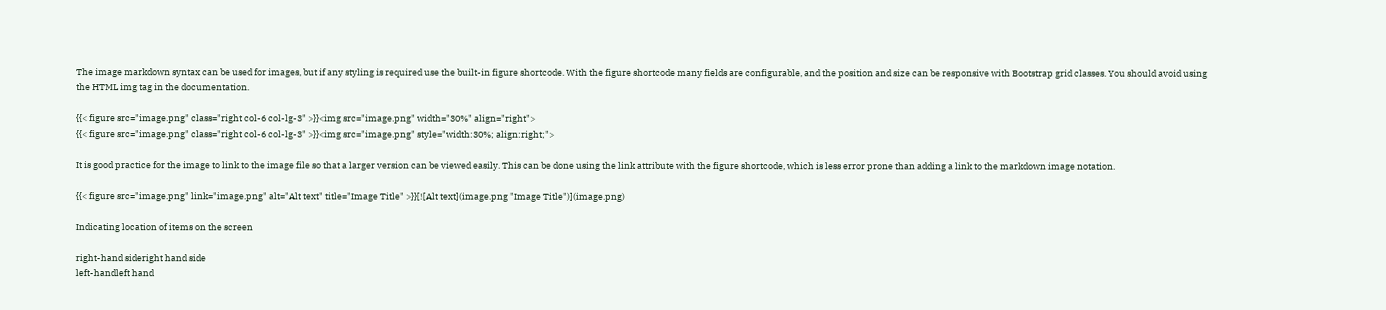The image markdown syntax can be used for images, but if any styling is required use the built-in figure shortcode. With the figure shortcode many fields are configurable, and the position and size can be responsive with Bootstrap grid classes. You should avoid using the HTML img tag in the documentation.

{{< figure src="image.png" class="right col-6 col-lg-3" >}}<img src="image.png" width="30%" align="right">
{{< figure src="image.png" class="right col-6 col-lg-3" >}}<img src="image.png" style="width:30%; align:right;">

It is good practice for the image to link to the image file so that a larger version can be viewed easily. This can be done using the link attribute with the figure shortcode, which is less error prone than adding a link to the markdown image notation.

{{< figure src="image.png" link="image.png" alt="Alt text" title="Image Title" >}}[![Alt text](image.png "Image Title")](image.png)

Indicating location of items on the screen

right-hand sideright hand side
left-handleft hand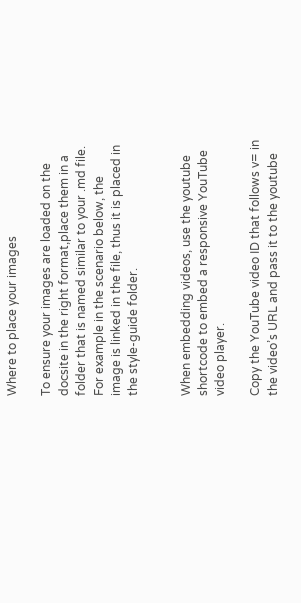Where to place your images

To ensure your images are loaded on the docsite in the right format,place them in a folder that is named similar to your .md file. For example in the scenario below, the image is linked in the file, thus it is placed in the style-guide folder.


When embedding videos, use the youtube shortcode to embed a responsive YouTube video player.

Copy the YouTube video ID that follows v= in the video’s URL and pass it to the youtube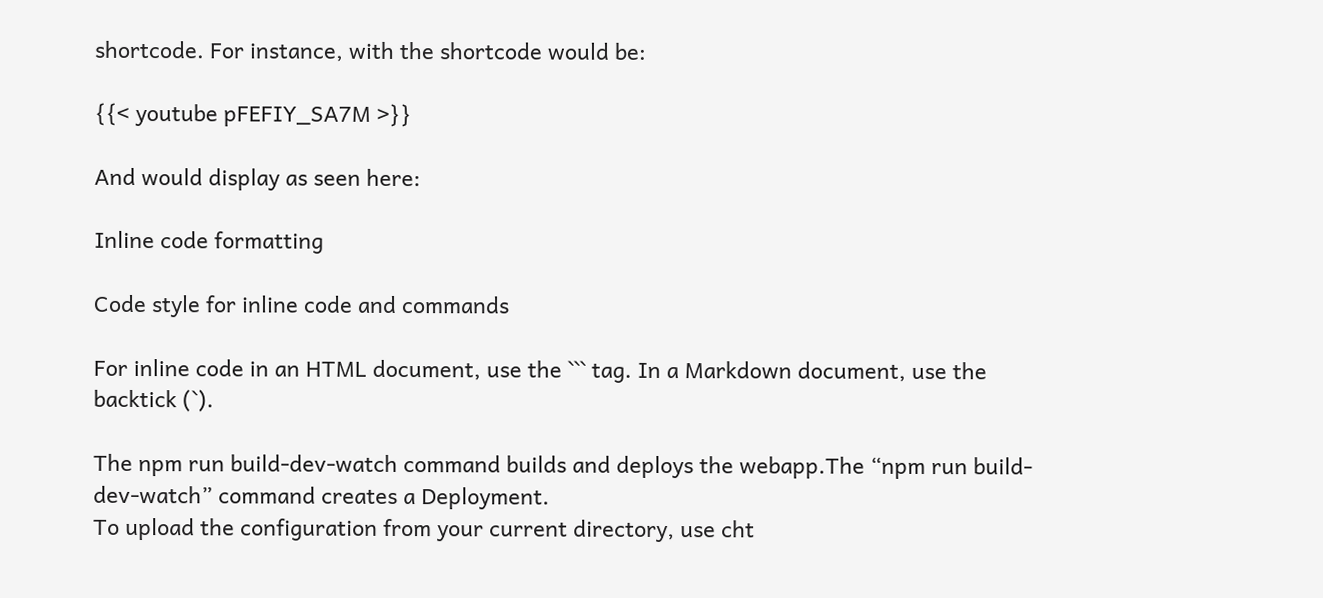shortcode. For instance, with the shortcode would be:

{{< youtube pFEFIY_SA7M >}}

And would display as seen here:

Inline code formatting

Code style for inline code and commands

For inline code in an HTML document, use the ``` tag. In a Markdown document, use the backtick (`).

The npm run build-dev-watch command builds and deploys the webapp.The “npm run build-dev-watch” command creates a Deployment.
To upload the configuration from your current directory, use cht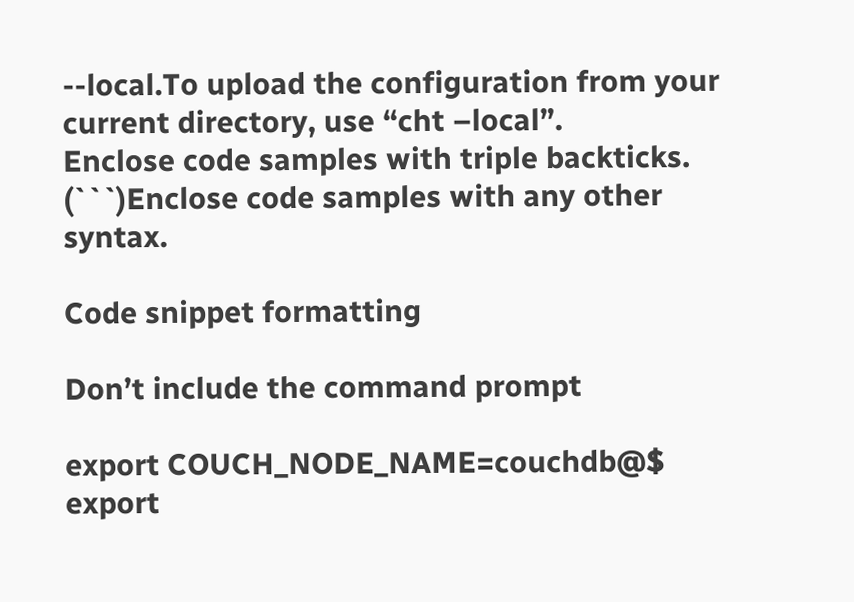--local.To upload the configuration from your current directory, use “cht –local”.
Enclose code samples with triple backticks. (```)Enclose code samples with any other syntax.

Code snippet formatting

Don’t include the command prompt

export COUCH_NODE_NAME=couchdb@$ export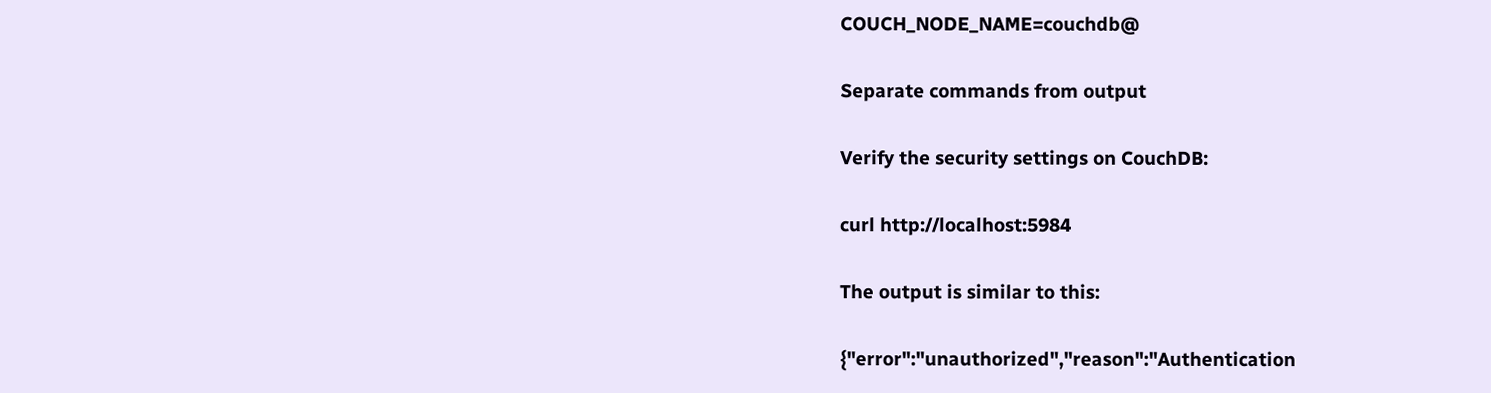COUCH_NODE_NAME=couchdb@

Separate commands from output

Verify the security settings on CouchDB:

curl http://localhost:5984

The output is similar to this:

{"error":"unauthorized","reason":"Authentication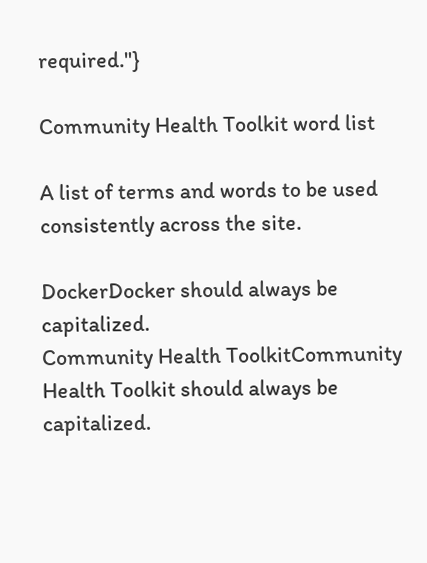required."}

Community Health Toolkit word list

A list of terms and words to be used consistently across the site.

DockerDocker should always be capitalized.
Community Health ToolkitCommunity Health Toolkit should always be capitalized.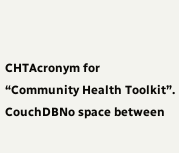CHTAcronym for “Community Health Toolkit”.
CouchDBNo space between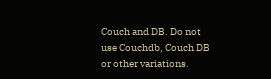Couch and DB. Do not use Couchdb, Couch DB or other variations.